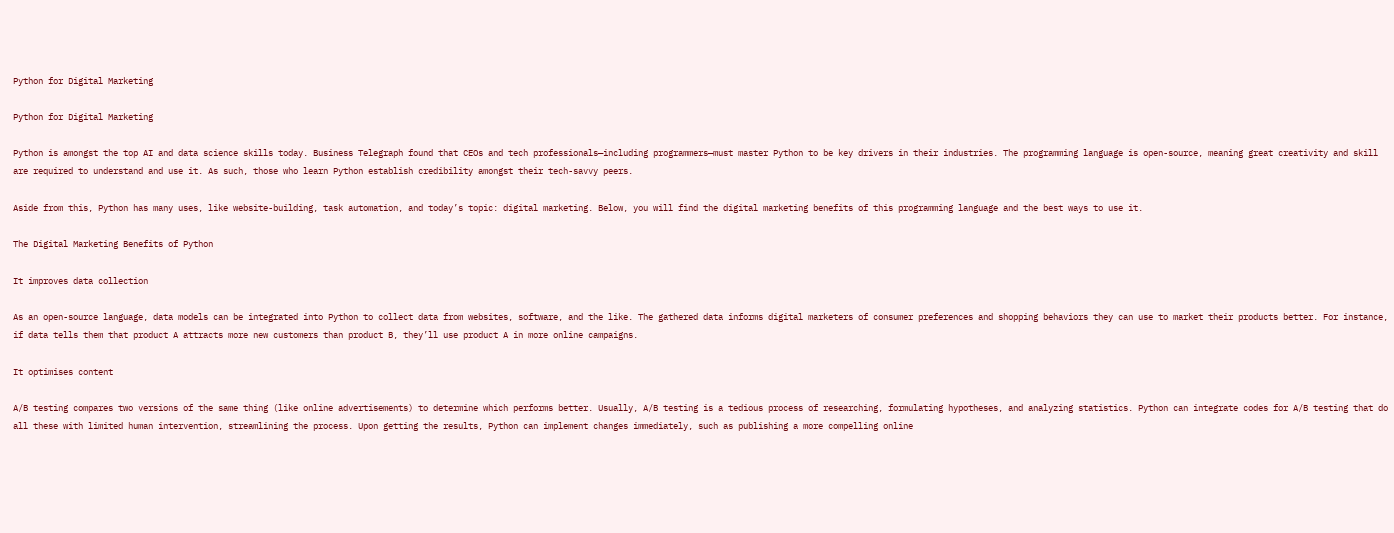Python for Digital Marketing

Python for Digital Marketing

Python is amongst the top AI and data science skills today. Business Telegraph found that CEOs and tech professionals—including programmers—must master Python to be key drivers in their industries. The programming language is open-source, meaning great creativity and skill are required to understand and use it. As such, those who learn Python establish credibility amongst their tech-savvy peers.

Aside from this, Python has many uses, like website-building, task automation, and today’s topic: digital marketing. Below, you will find the digital marketing benefits of this programming language and the best ways to use it.

The Digital Marketing Benefits of Python

It improves data collection

As an open-source language, data models can be integrated into Python to collect data from websites, software, and the like. The gathered data informs digital marketers of consumer preferences and shopping behaviors they can use to market their products better. For instance, if data tells them that product A attracts more new customers than product B, they’ll use product A in more online campaigns.

It optimises content

A/B testing compares two versions of the same thing (like online advertisements) to determine which performs better. Usually, A/B testing is a tedious process of researching, formulating hypotheses, and analyzing statistics. Python can integrate codes for A/B testing that do all these with limited human intervention, streamlining the process. Upon getting the results, Python can implement changes immediately, such as publishing a more compelling online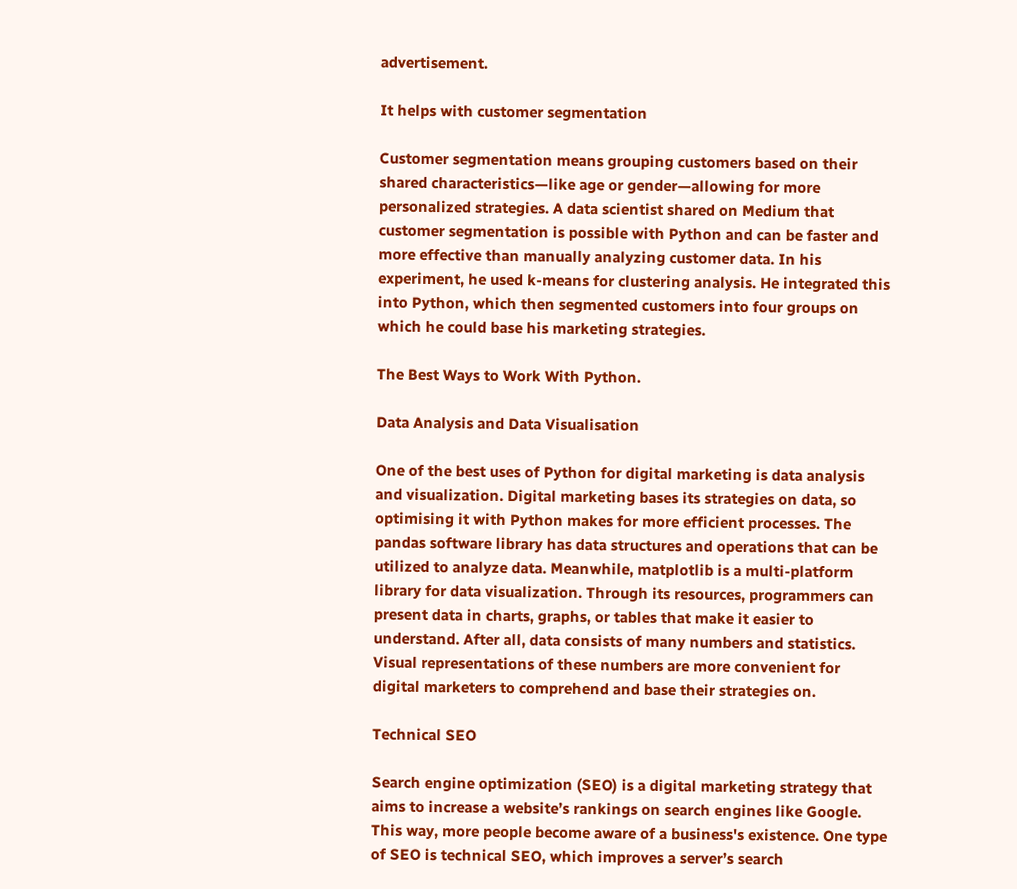advertisement.

It helps with customer segmentation

Customer segmentation means grouping customers based on their shared characteristics—like age or gender—allowing for more personalized strategies. A data scientist shared on Medium that customer segmentation is possible with Python and can be faster and more effective than manually analyzing customer data. In his experiment, he used k-means for clustering analysis. He integrated this into Python, which then segmented customers into four groups on which he could base his marketing strategies.

The Best Ways to Work With Python.

Data Analysis and Data Visualisation

One of the best uses of Python for digital marketing is data analysis and visualization. Digital marketing bases its strategies on data, so optimising it with Python makes for more efficient processes. The pandas software library has data structures and operations that can be utilized to analyze data. Meanwhile, matplotlib is a multi-platform library for data visualization. Through its resources, programmers can present data in charts, graphs, or tables that make it easier to understand. After all, data consists of many numbers and statistics. Visual representations of these numbers are more convenient for digital marketers to comprehend and base their strategies on.

Technical SEO

Search engine optimization (SEO) is a digital marketing strategy that aims to increase a website’s rankings on search engines like Google. This way, more people become aware of a business's existence. One type of SEO is technical SEO, which improves a server’s search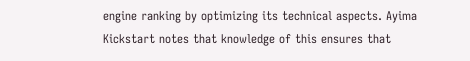engine ranking by optimizing its technical aspects. Ayima Kickstart notes that knowledge of this ensures that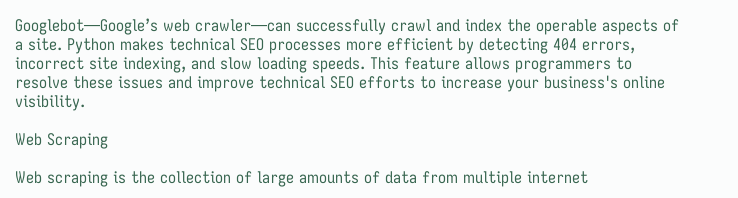Googlebot—Google’s web crawler—can successfully crawl and index the operable aspects of a site. Python makes technical SEO processes more efficient by detecting 404 errors, incorrect site indexing, and slow loading speeds. This feature allows programmers to resolve these issues and improve technical SEO efforts to increase your business's online visibility.

Web Scraping

Web scraping is the collection of large amounts of data from multiple internet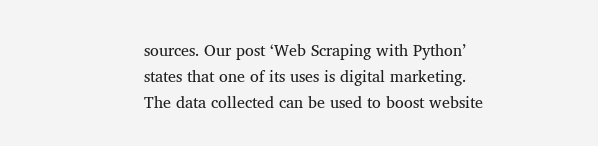sources. Our post ‘Web Scraping with Python’ states that one of its uses is digital marketing. The data collected can be used to boost website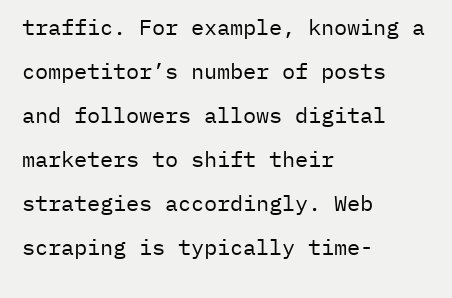traffic. For example, knowing a competitor’s number of posts and followers allows digital marketers to shift their strategies accordingly. Web scraping is typically time-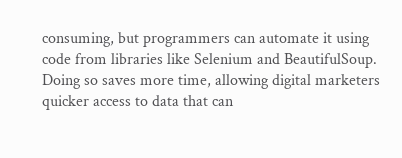consuming, but programmers can automate it using code from libraries like Selenium and BeautifulSoup. Doing so saves more time, allowing digital marketers quicker access to data that can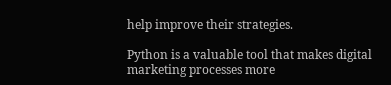help improve their strategies.

Python is a valuable tool that makes digital marketing processes more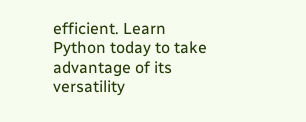efficient. Learn Python today to take advantage of its versatility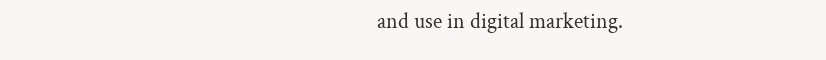and use in digital marketing.